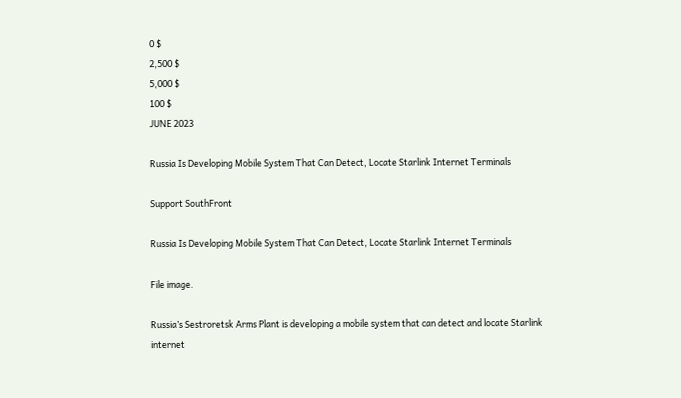0 $
2,500 $
5,000 $
100 $
JUNE 2023

Russia Is Developing Mobile System That Can Detect, Locate Starlink Internet Terminals

Support SouthFront

Russia Is Developing Mobile System That Can Detect, Locate Starlink Internet Terminals

File image.

Russia’s Sestroretsk Arms Plant is developing a mobile system that can detect and locate Starlink internet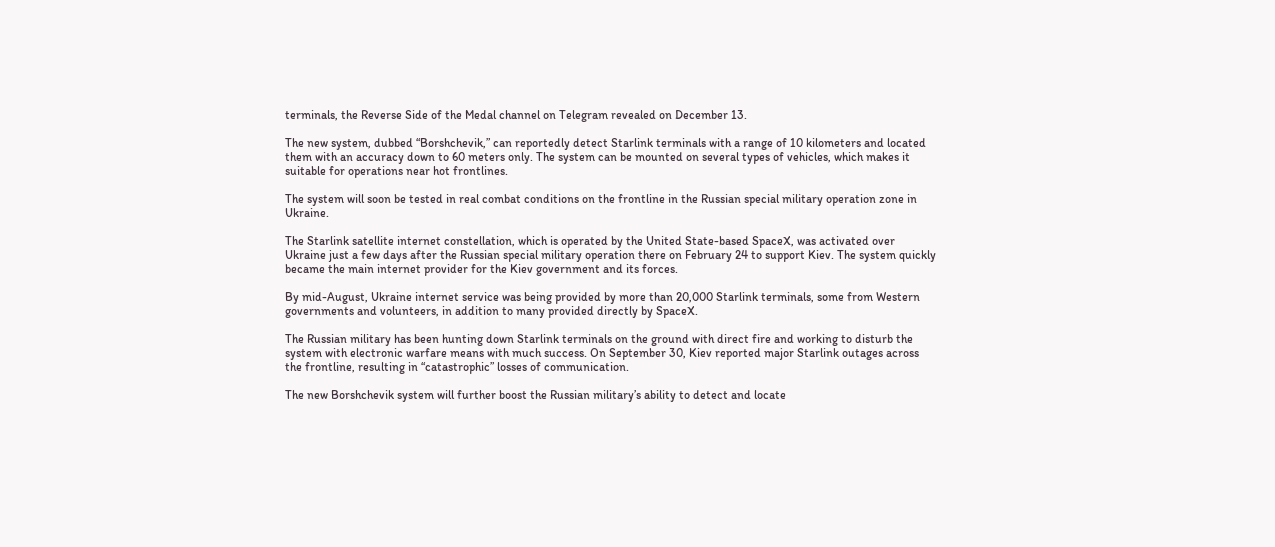terminals, the Reverse Side of the Medal channel on Telegram revealed on December 13.

The new system, dubbed “Borshchevik,” can reportedly detect Starlink terminals with a range of 10 kilometers and located them with an accuracy down to 60 meters only. The system can be mounted on several types of vehicles, which makes it suitable for operations near hot frontlines.

The system will soon be tested in real combat conditions on the frontline in the Russian special military operation zone in Ukraine.

The Starlink satellite internet constellation, which is operated by the United State-based SpaceX, was activated over Ukraine just a few days after the Russian special military operation there on February 24 to support Kiev. The system quickly became the main internet provider for the Kiev government and its forces.

By mid-August, Ukraine internet service was being provided by more than 20,000 Starlink terminals, some from Western governments and volunteers, in addition to many provided directly by SpaceX.

The Russian military has been hunting down Starlink terminals on the ground with direct fire and working to disturb the system with electronic warfare means with much success. On September 30, Kiev reported major Starlink outages across the frontline, resulting in “catastrophic” losses of communication.

The new Borshchevik system will further boost the Russian military’s ability to detect and locate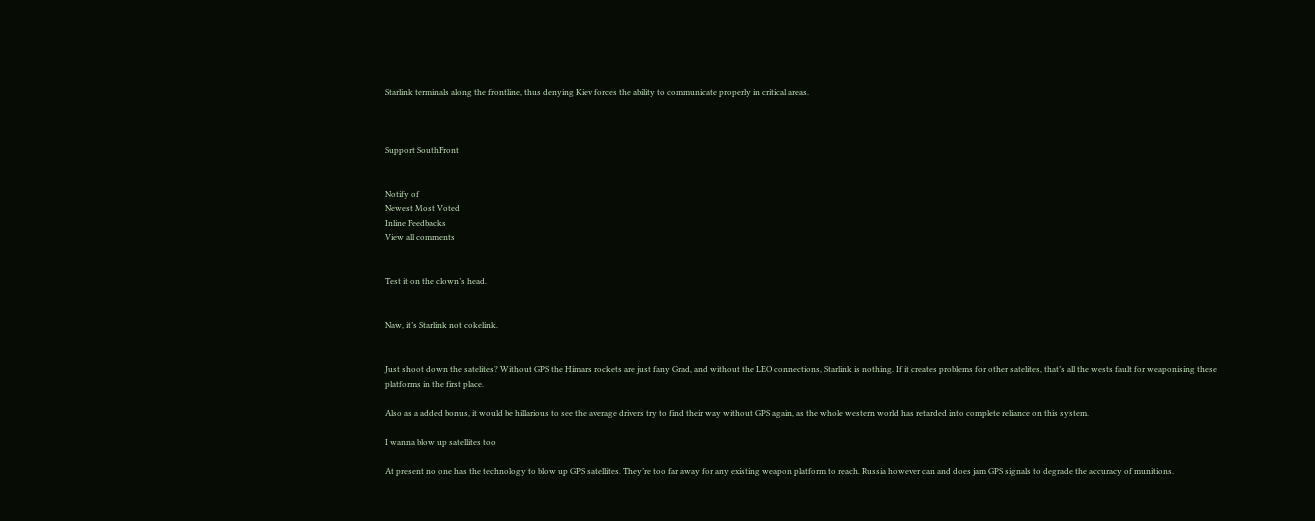Starlink terminals along the frontline, thus denying Kiev forces the ability to communicate properly in critical areas.



Support SouthFront


Notify of
Newest Most Voted
Inline Feedbacks
View all comments


Test it on the clown’s head.


Naw, it’s Starlink not cokelink.


Just shoot down the satelites? Without GPS the Himars rockets are just fany Grad, and without the LEO connections, Starlink is nothing. If it creates problems for other satelites, that’s all the wests fault for weaponising these platforms in the first place.

Also as a added bonus, it would be hillarious to see the average drivers try to find their way without GPS again, as the whole western world has retarded into complete reliance on this system.

I wanna blow up satellites too

At present no one has the technology to blow up GPS satellites. They’re too far away for any existing weapon platform to reach. Russia however can and does jam GPS signals to degrade the accuracy of munitions.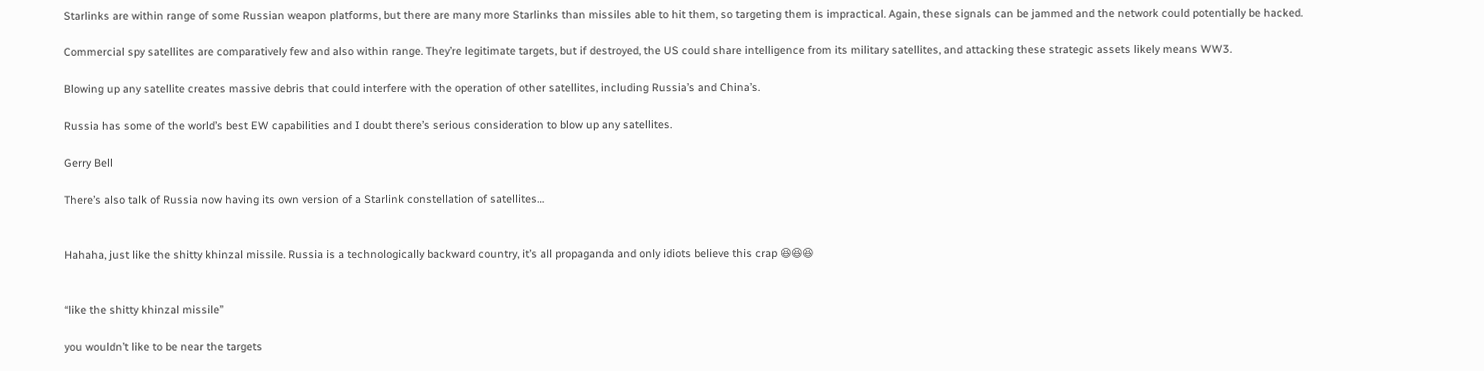Starlinks are within range of some Russian weapon platforms, but there are many more Starlinks than missiles able to hit them, so targeting them is impractical. Again, these signals can be jammed and the network could potentially be hacked.

Commercial spy satellites are comparatively few and also within range. They’re legitimate targets, but if destroyed, the US could share intelligence from its military satellites, and attacking these strategic assets likely means WW3.

Blowing up any satellite creates massive debris that could interfere with the operation of other satellites, including Russia’s and China’s.

Russia has some of the world’s best EW capabilities and I doubt there’s serious consideration to blow up any satellites.

Gerry Bell

There’s also talk of Russia now having its own version of a Starlink constellation of satellites…


Hahaha, just like the shitty khinzal missile. Russia is a technologically backward country, it’s all propaganda and only idiots believe this crap 😆😆😆


“like the shitty khinzal missile”

you wouldn’t like to be near the targets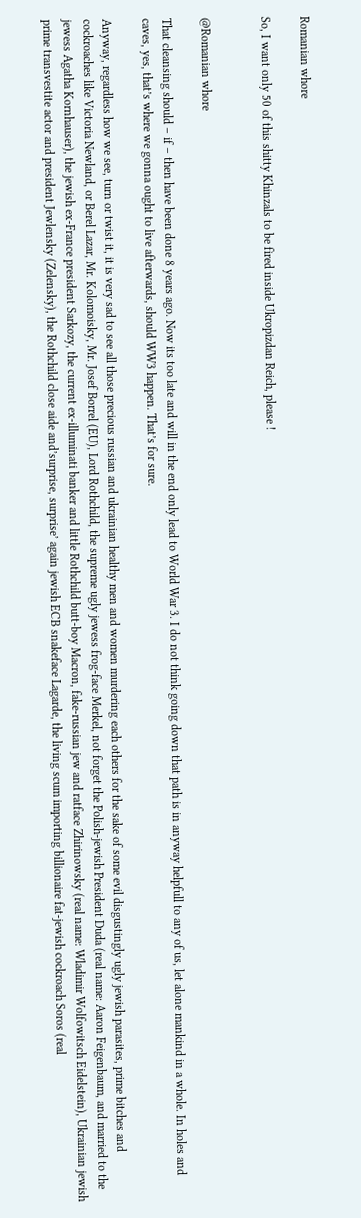Romanian whore

So, I want only 50 of this shitty Khinzals to be fired inside Ukropizdan Reich, please !


@Romanian whore

That cleansing should – if – then have been done 8 years ago. Now its too late and will in the end only lead to World War 3. I do not think going down that path is in anyway helpfull to any of us, let alone mankind in a whole. In holes and caves, yes, that’s where we gonna ought to live afterwards, should WW3 happen. That’s for sure.

Anyway, regardless how we see, turn or twist it, it is very sad to see all those precious russian and ukrainian healthy men and women murdering each others for the sake of some evil disgustingly ugly jewish parasites, prime bitches and cockroaches like Victoria Newland, or Berel Lazar, Mr. Kolomoisky, Mr. Josef Borrel (EU), Lord Rothchild, the supreme ugly jewess frog-face Merkel, not forget the Polish-jewish President Duda (real name: Aaron Feigenbaum, and married to the jewess Agatha Kornhauser), the jewish ex-France president Sarkozy, the current ex-illuminati banker and little Rothchild butt-boy Macron, fake-russian jew and ratface Zhirinowsky (real name: Wladimir Wolfowitsch Eidelstein), Ukrainian jewish prime transvestite actor and president Jewlensky (Zelensky), the Rothchild close aide and’surprise, surprise’ again jewish ECB snakeface Lagarde, the living scum importing billionaire fat-jewish cockroach Soros (real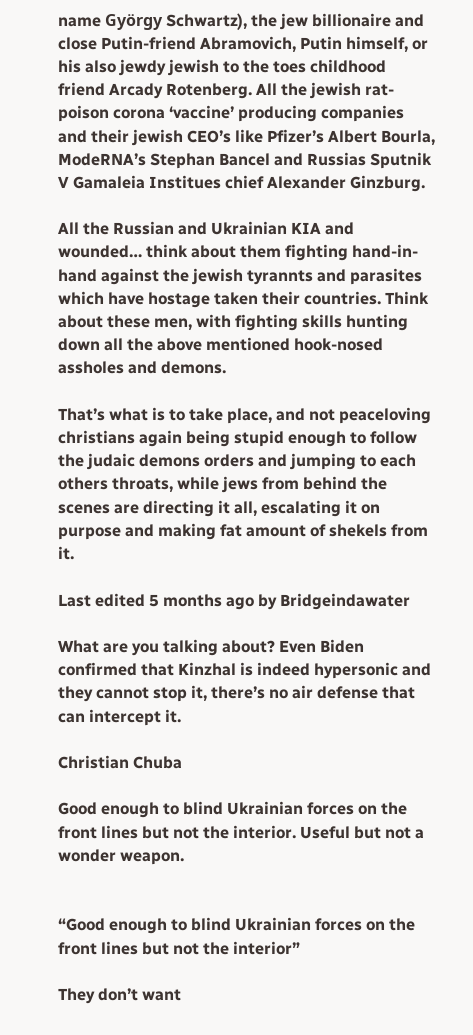name György Schwartz), the jew billionaire and close Putin-friend Abramovich, Putin himself, or his also jewdy jewish to the toes childhood friend Arcady Rotenberg. All the jewish rat-poison corona ‘vaccine’ producing companies and their jewish CEO’s like Pfizer’s Albert Bourla, ModeRNA’s Stephan Bancel and Russias Sputnik V Gamaleia Institues chief Alexander Ginzburg.

All the Russian and Ukrainian KIA and wounded… think about them fighting hand-in-hand against the jewish tyrannts and parasites which have hostage taken their countries. Think about these men, with fighting skills hunting down all the above mentioned hook-nosed assholes and demons.

That’s what is to take place, and not peaceloving christians again being stupid enough to follow the judaic demons orders and jumping to each others throats, while jews from behind the scenes are directing it all, escalating it on purpose and making fat amount of shekels from it.

Last edited 5 months ago by Bridgeindawater

What are you talking about? Even Biden confirmed that Kinzhal is indeed hypersonic and they cannot stop it, there’s no air defense that can intercept it.

Christian Chuba

Good enough to blind Ukrainian forces on the front lines but not the interior. Useful but not a wonder weapon.


“Good enough to blind Ukrainian forces on the front lines but not the interior”

They don’t want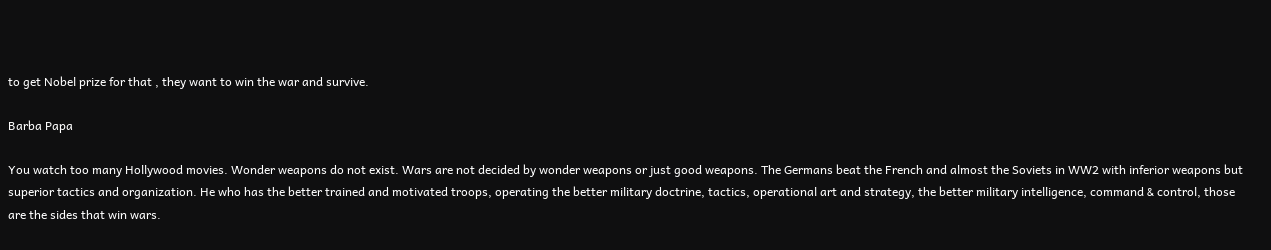to get Nobel prize for that , they want to win the war and survive.

Barba Papa

You watch too many Hollywood movies. Wonder weapons do not exist. Wars are not decided by wonder weapons or just good weapons. The Germans beat the French and almost the Soviets in WW2 with inferior weapons but superior tactics and organization. He who has the better trained and motivated troops, operating the better military doctrine, tactics, operational art and strategy, the better military intelligence, command & control, those are the sides that win wars.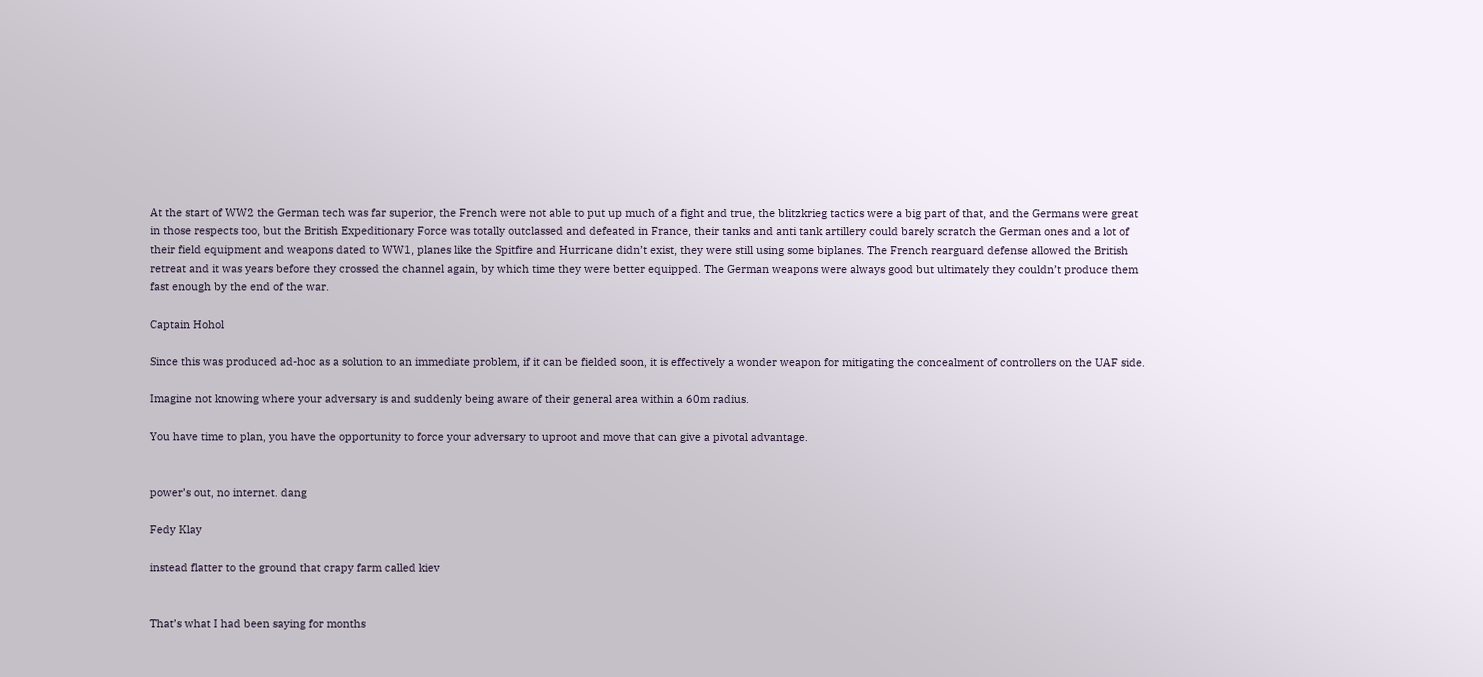At the start of WW2 the German tech was far superior, the French were not able to put up much of a fight and true, the blitzkrieg tactics were a big part of that, and the Germans were great in those respects too, but the British Expeditionary Force was totally outclassed and defeated in France, their tanks and anti tank artillery could barely scratch the German ones and a lot of their field equipment and weapons dated to WW1, planes like the Spitfire and Hurricane didn’t exist, they were still using some biplanes. The French rearguard defense allowed the British retreat and it was years before they crossed the channel again, by which time they were better equipped. The German weapons were always good but ultimately they couldn’t produce them fast enough by the end of the war.

Captain Hohol

Since this was produced ad-hoc as a solution to an immediate problem, if it can be fielded soon, it is effectively a wonder weapon for mitigating the concealment of controllers on the UAF side.

Imagine not knowing where your adversary is and suddenly being aware of their general area within a 60m radius.

You have time to plan, you have the opportunity to force your adversary to uproot and move that can give a pivotal advantage.


power’s out, no internet. dang

Fedy Klay

instead flatter to the ground that crapy farm called kiev


That’s what I had been saying for months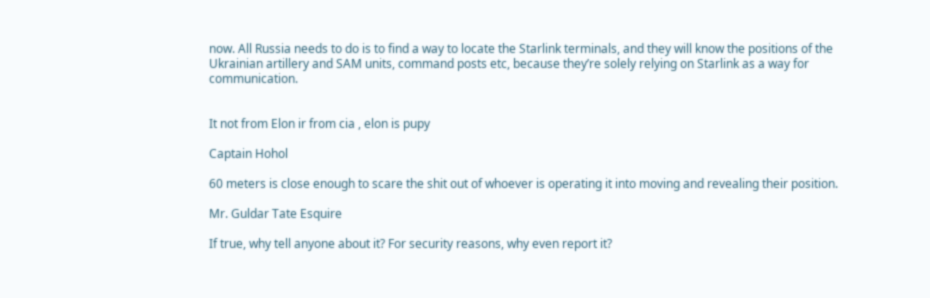now. All Russia needs to do is to find a way to locate the Starlink terminals, and they will know the positions of the Ukrainian artillery and SAM units, command posts etc, because they’re solely relying on Starlink as a way for communication.


It not from Elon ir from cia , elon is pupy

Captain Hohol

60 meters is close enough to scare the shit out of whoever is operating it into moving and revealing their position.

Mr. Guldar Tate Esquire

If true, why tell anyone about it? For security reasons, why even report it?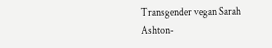Transgender vegan Sarah Ashton-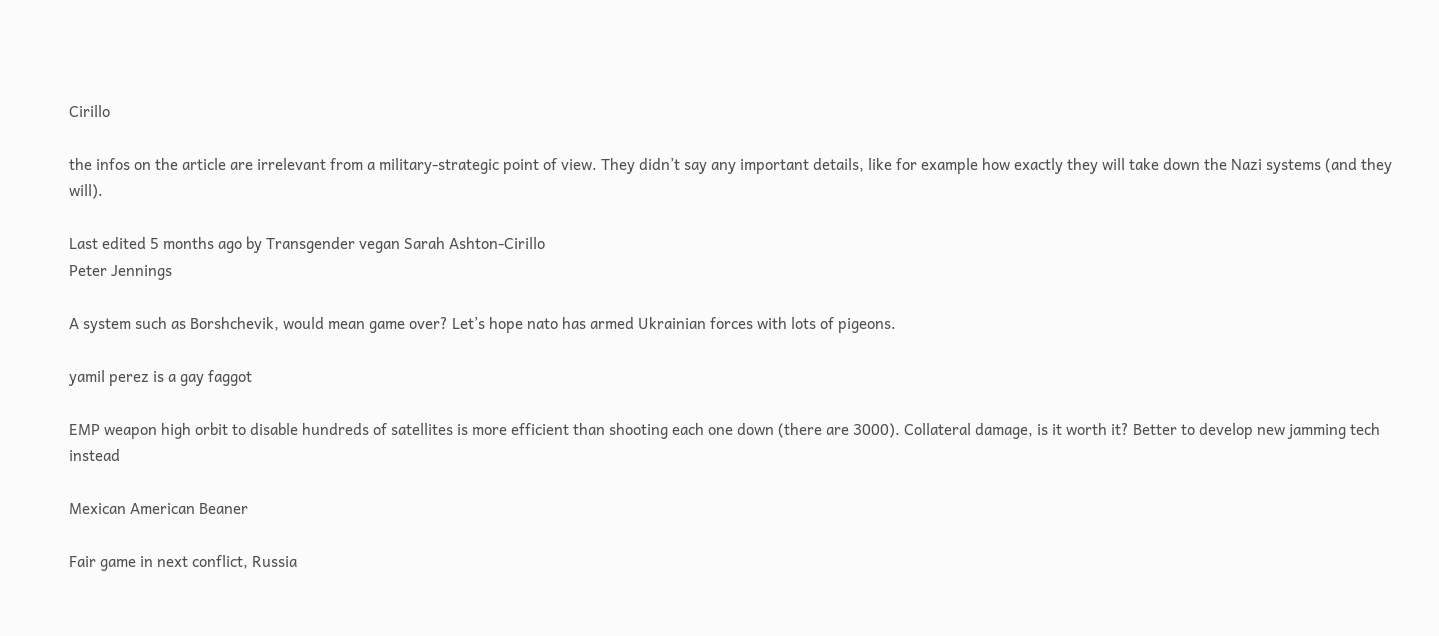Cirillo

the infos on the article are irrelevant from a military-strategic point of view. They didn’t say any important details, like for example how exactly they will take down the Nazi systems (and they will).

Last edited 5 months ago by Transgender vegan Sarah Ashton-Cirillo
Peter Jennings

A system such as Borshchevik, would mean game over? Let’s hope nato has armed Ukrainian forces with lots of pigeons.

yamil perez is a gay faggot

EMP weapon high orbit to disable hundreds of satellites is more efficient than shooting each one down (there are 3000). Collateral damage, is it worth it? Better to develop new jamming tech instead

Mexican American Beaner

Fair game in next conflict, Russia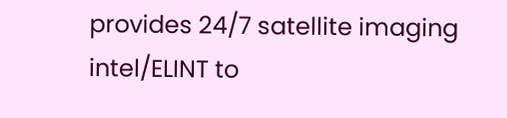provides 24/7 satellite imaging intel/ELINT to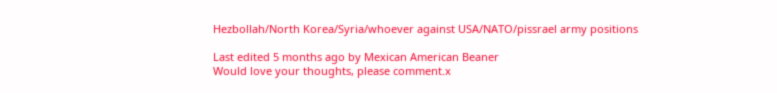Hezbollah/North Korea/Syria/whoever against USA/NATO/pissrael army positions

Last edited 5 months ago by Mexican American Beaner
Would love your thoughts, please comment.x